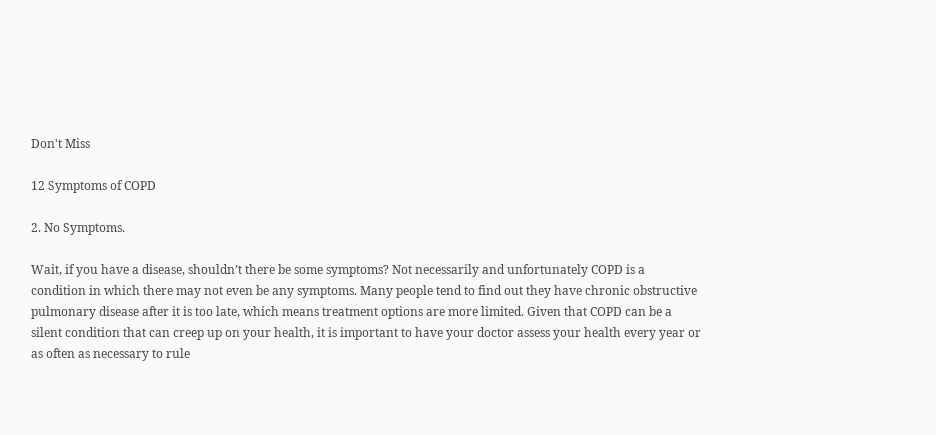Don't Miss

12 Symptoms of COPD

2. No Symptoms.

Wait, if you have a disease, shouldn’t there be some symptoms? Not necessarily and unfortunately COPD is a condition in which there may not even be any symptoms. Many people tend to find out they have chronic obstructive pulmonary disease after it is too late, which means treatment options are more limited. Given that COPD can be a silent condition that can creep up on your health, it is important to have your doctor assess your health every year or as often as necessary to rule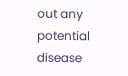out any potential disease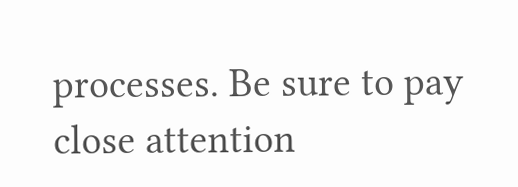processes. Be sure to pay close attention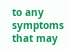to any symptoms that may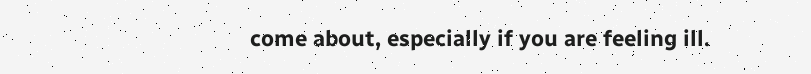come about, especially if you are feeling ill.